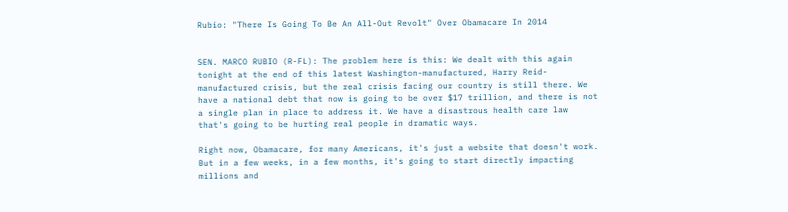Rubio: "There Is Going To Be An All-Out Revolt" Over Obamacare In 2014


SEN. MARCO RUBIO (R-FL): The problem here is this: We dealt with this again tonight at the end of this latest Washington-manufactured, Harry Reid-manufactured crisis, but the real crisis facing our country is still there. We have a national debt that now is going to be over $17 trillion, and there is not a single plan in place to address it. We have a disastrous health care law that's going to be hurting real people in dramatic ways.

Right now, Obamacare, for many Americans, it's just a website that doesn't work. But in a few weeks, in a few months, it's going to start directly impacting millions and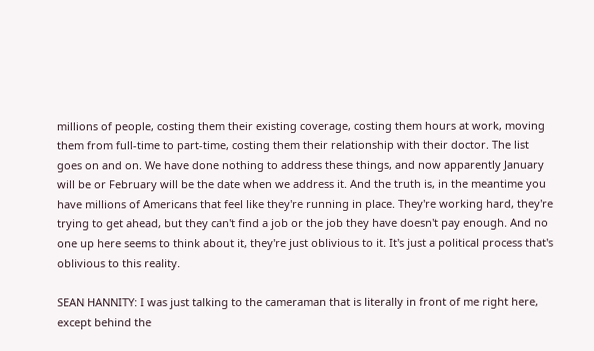millions of people, costing them their existing coverage, costing them hours at work, moving them from full-time to part-time, costing them their relationship with their doctor. The list goes on and on. We have done nothing to address these things, and now apparently January will be or February will be the date when we address it. And the truth is, in the meantime you have millions of Americans that feel like they're running in place. They're working hard, they're trying to get ahead, but they can't find a job or the job they have doesn't pay enough. And no one up here seems to think about it, they're just oblivious to it. It's just a political process that's oblivious to this reality.

SEAN HANNITY: I was just talking to the cameraman that is literally in front of me right here, except behind the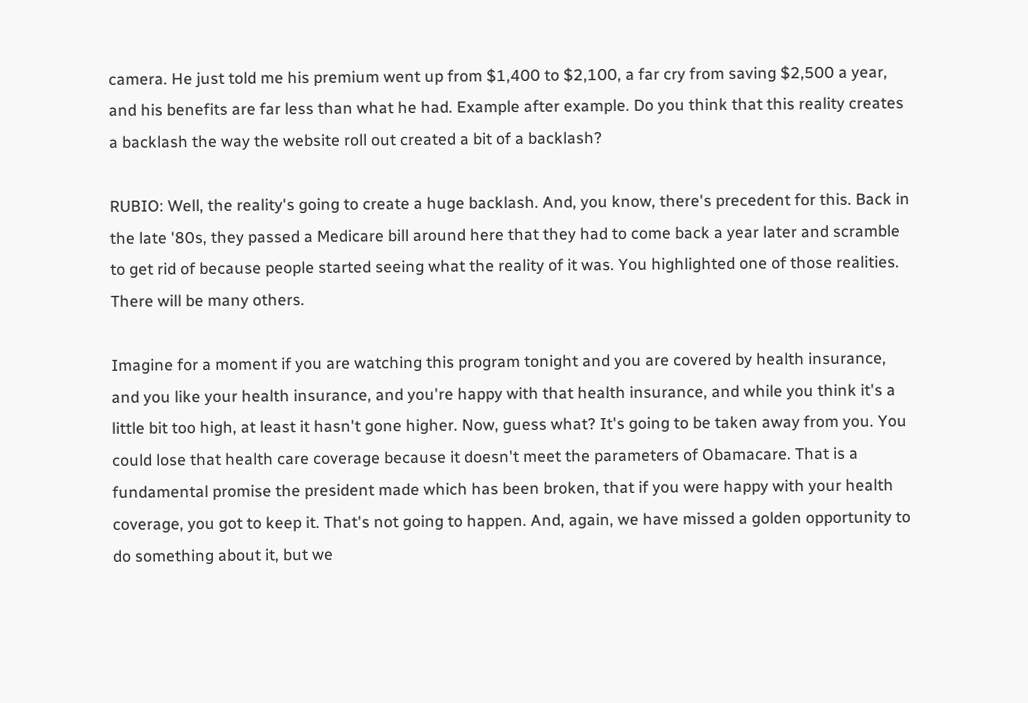camera. He just told me his premium went up from $1,400 to $2,100, a far cry from saving $2,500 a year, and his benefits are far less than what he had. Example after example. Do you think that this reality creates a backlash the way the website roll out created a bit of a backlash?

RUBIO: Well, the reality's going to create a huge backlash. And, you know, there's precedent for this. Back in the late '80s, they passed a Medicare bill around here that they had to come back a year later and scramble to get rid of because people started seeing what the reality of it was. You highlighted one of those realities. There will be many others.

Imagine for a moment if you are watching this program tonight and you are covered by health insurance, and you like your health insurance, and you're happy with that health insurance, and while you think it's a little bit too high, at least it hasn't gone higher. Now, guess what? It's going to be taken away from you. You could lose that health care coverage because it doesn't meet the parameters of Obamacare. That is a fundamental promise the president made which has been broken, that if you were happy with your health coverage, you got to keep it. That's not going to happen. And, again, we have missed a golden opportunity to do something about it, but we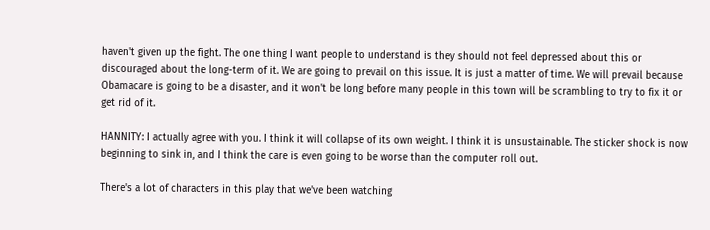haven't given up the fight. The one thing I want people to understand is they should not feel depressed about this or discouraged about the long-term of it. We are going to prevail on this issue. It is just a matter of time. We will prevail because Obamacare is going to be a disaster, and it won't be long before many people in this town will be scrambling to try to fix it or get rid of it.

HANNITY: I actually agree with you. I think it will collapse of its own weight. I think it is unsustainable. The sticker shock is now beginning to sink in, and I think the care is even going to be worse than the computer roll out.

There's a lot of characters in this play that we've been watching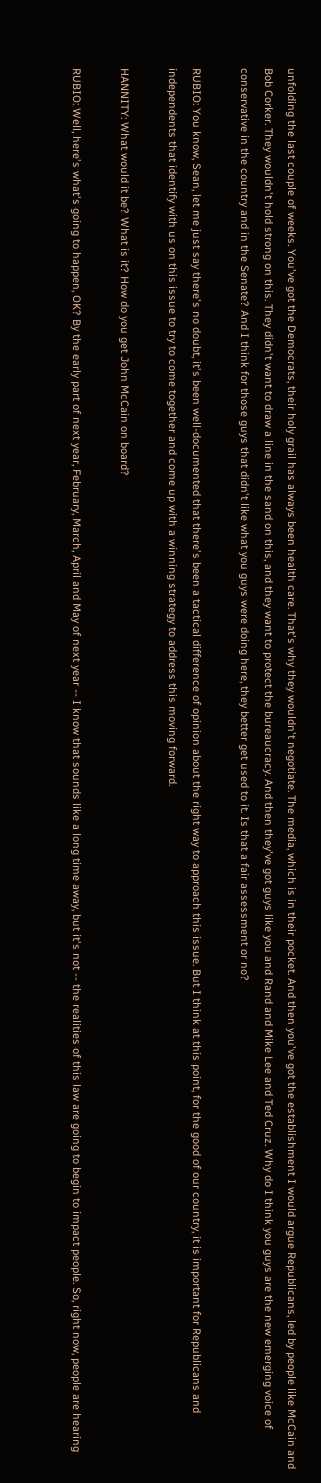unfolding the last couple of weeks. You've got the Democrats, their holy grail has always been health care. That's why they wouldn't negotiate. The media, which is in their pocket. And then you've got the establishment I would argue Republicans, led by people like McCain and Bob Corker. They wouldn't hold strong on this. They didn't want to draw a line in the sand on this, and they want to protect the bureaucracy. And then they've got guys like you and Rand and Mike Lee and Ted Cruz. Why do I think you guys are the new emerging voice of conservative in the country and in the Senate? And I think for those guys that didn't like what you guys were doing here, they better get used to it. Is that a fair assessment or no?

RUBIO: You know, Sean, let me just say there's no doubt, it's been well-documented that there's been a tactical difference of opinion about the right way to approach this issue. But I think at this point, for the good of our country, it is important for Republicans and independents that identify with us on this issue to try to come together and come up with a winning strategy to address this moving forward.

HANNITY: What would it be? What is it? How do you get John McCain on board?

RUBIO: Well, here's what's going to happen, OK? By the early part of next year, February, March, April and May of next year -- I know that sounds like a long time away, but it's not -- the realities of this law are going to begin to impact people. So, right now, people are hearing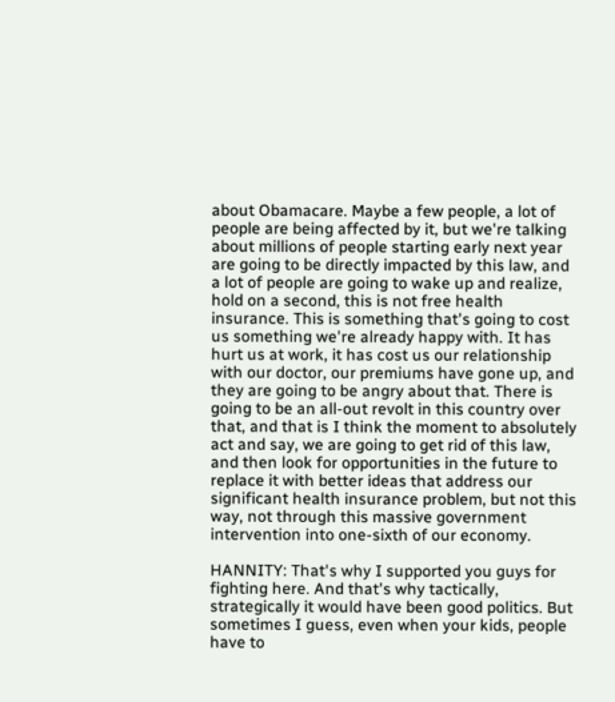about Obamacare. Maybe a few people, a lot of people are being affected by it, but we're talking about millions of people starting early next year are going to be directly impacted by this law, and a lot of people are going to wake up and realize, hold on a second, this is not free health insurance. This is something that's going to cost us something we're already happy with. It has hurt us at work, it has cost us our relationship with our doctor, our premiums have gone up, and they are going to be angry about that. There is going to be an all-out revolt in this country over that, and that is I think the moment to absolutely act and say, we are going to get rid of this law, and then look for opportunities in the future to replace it with better ideas that address our significant health insurance problem, but not this way, not through this massive government intervention into one-sixth of our economy.

HANNITY: That's why I supported you guys for fighting here. And that's why tactically, strategically it would have been good politics. But sometimes I guess, even when your kids, people have to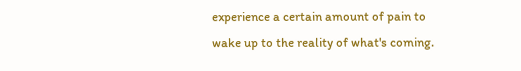experience a certain amount of pain to wake up to the reality of what's coming.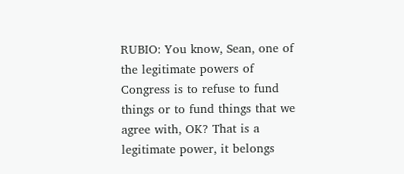RUBIO: You know, Sean, one of the legitimate powers of Congress is to refuse to fund things or to fund things that we agree with, OK? That is a legitimate power, it belongs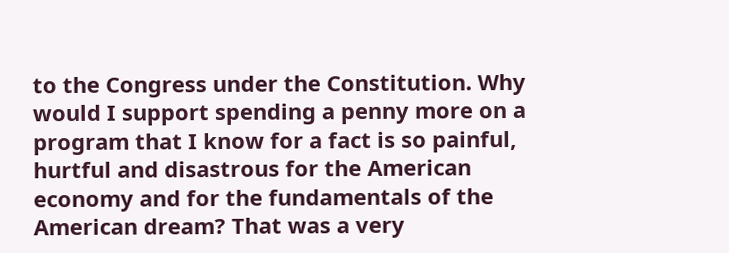to the Congress under the Constitution. Why would I support spending a penny more on a program that I know for a fact is so painful, hurtful and disastrous for the American economy and for the fundamentals of the American dream? That was a very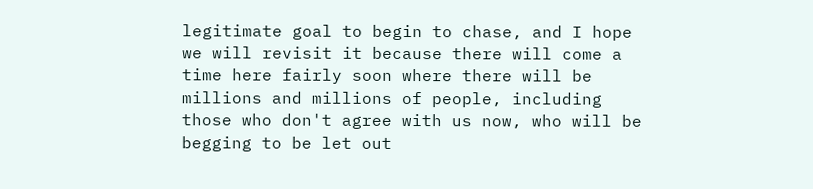legitimate goal to begin to chase, and I hope we will revisit it because there will come a time here fairly soon where there will be millions and millions of people, including those who don't agree with us now, who will be begging to be let out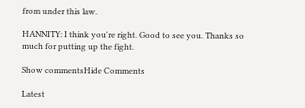from under this law.

HANNITY: I think you're right. Good to see you. Thanks so much for putting up the fight.

Show commentsHide Comments

Latest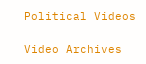Political Videos

Video Archives